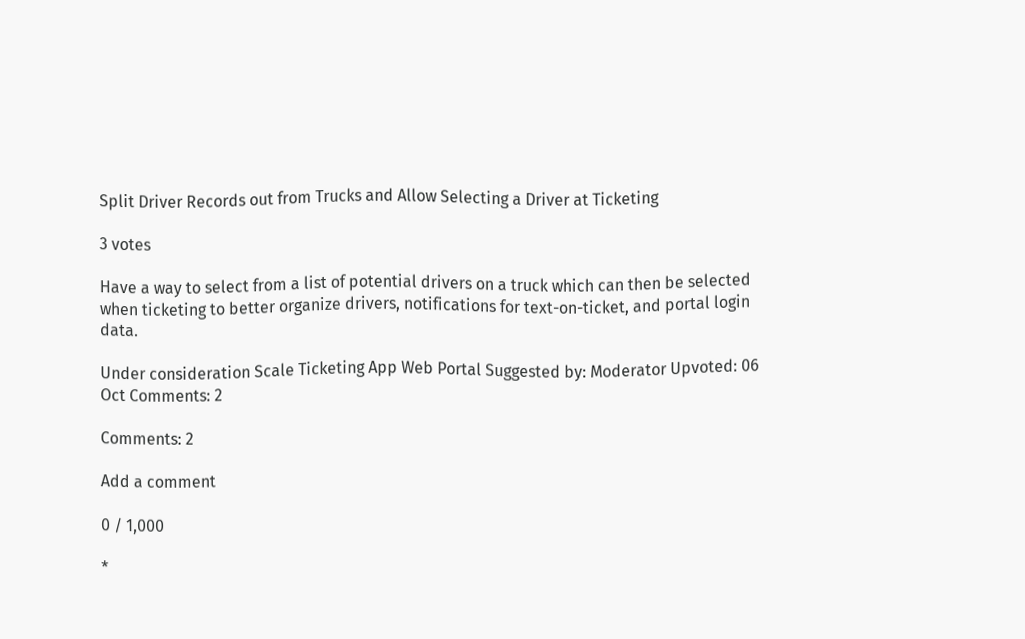Split Driver Records out from Trucks and Allow Selecting a Driver at Ticketing

3 votes

Have a way to select from a list of potential drivers on a truck which can then be selected when ticketing to better organize drivers, notifications for text-on-ticket, and portal login data.

Under consideration Scale Ticketing App Web Portal Suggested by: Moderator Upvoted: 06 Oct Comments: 2

Comments: 2

Add a comment

0 / 1,000

*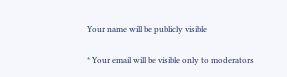Your name will be publicly visible

* Your email will be visible only to moderators